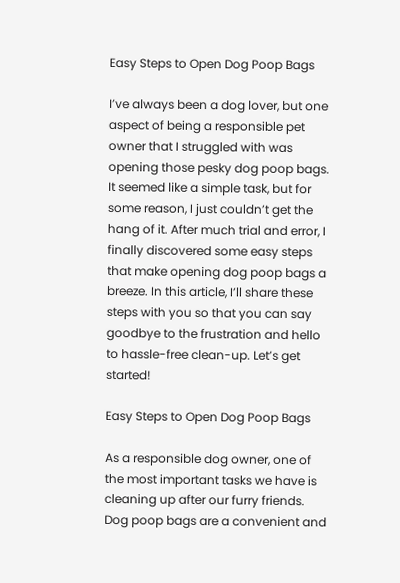Easy Steps to Open Dog Poop Bags

I’ve always been a dog lover, but one aspect of being a responsible pet owner that I struggled with was opening those pesky dog poop bags. It seemed like a simple task, but for some reason, I just couldn’t get the hang of it. After much trial and error, I finally discovered some easy steps that make opening dog poop bags a breeze. In this article, I’ll share these steps with you so that you can say goodbye to the frustration and hello to hassle-free clean-up. Let’s get started!

Easy Steps to Open Dog Poop Bags

As a responsible dog owner, one of the most important tasks we have is cleaning up after our furry friends. Dog poop bags are a convenient and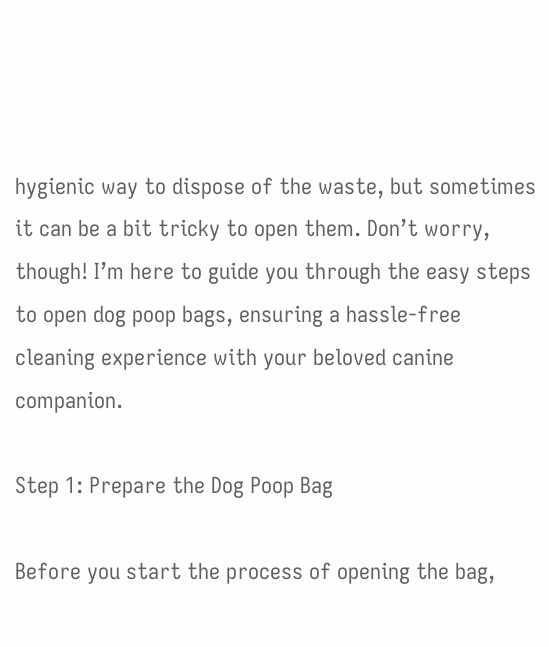hygienic way to dispose of the waste, but sometimes it can be a bit tricky to open them. Don’t worry, though! I’m here to guide you through the easy steps to open dog poop bags, ensuring a hassle-free cleaning experience with your beloved canine companion.

Step 1: Prepare the Dog Poop Bag

Before you start the process of opening the bag,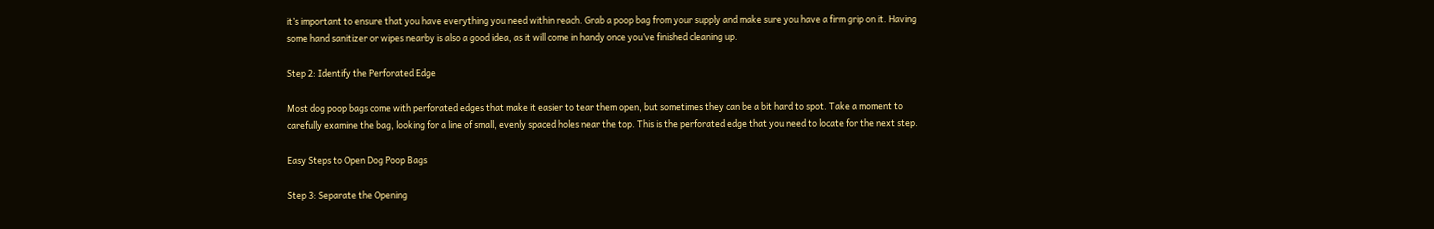it’s important to ensure that you have everything you need within reach. Grab a poop bag from your supply and make sure you have a firm grip on it. Having some hand sanitizer or wipes nearby is also a good idea, as it will come in handy once you’ve finished cleaning up.

Step 2: Identify the Perforated Edge

Most dog poop bags come with perforated edges that make it easier to tear them open, but sometimes they can be a bit hard to spot. Take a moment to carefully examine the bag, looking for a line of small, evenly spaced holes near the top. This is the perforated edge that you need to locate for the next step.

Easy Steps to Open Dog Poop Bags

Step 3: Separate the Opening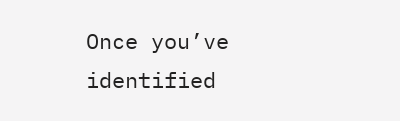Once you’ve identified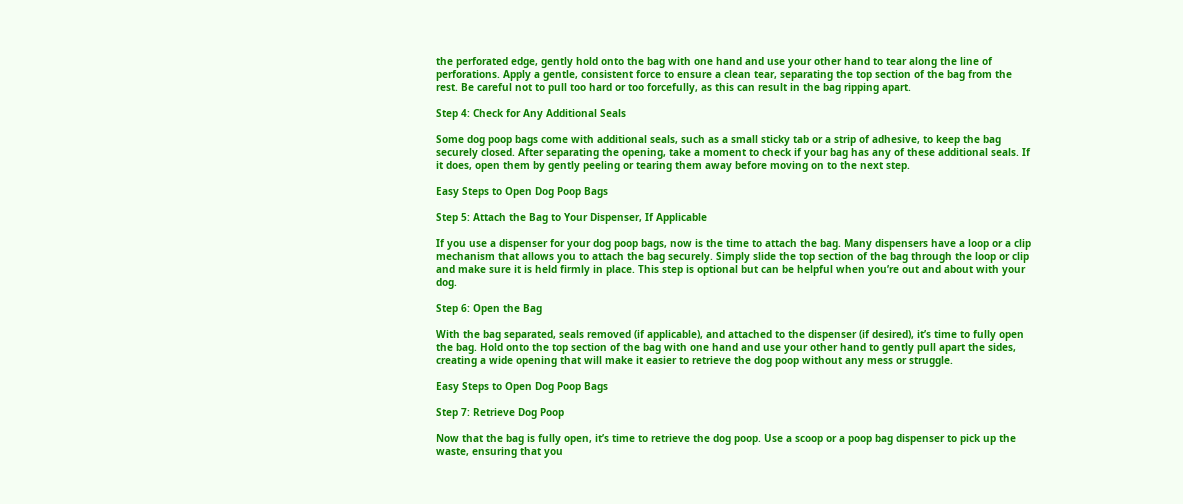the perforated edge, gently hold onto the bag with one hand and use your other hand to tear along the line of perforations. Apply a gentle, consistent force to ensure a clean tear, separating the top section of the bag from the rest. Be careful not to pull too hard or too forcefully, as this can result in the bag ripping apart.

Step 4: Check for Any Additional Seals

Some dog poop bags come with additional seals, such as a small sticky tab or a strip of adhesive, to keep the bag securely closed. After separating the opening, take a moment to check if your bag has any of these additional seals. If it does, open them by gently peeling or tearing them away before moving on to the next step.

Easy Steps to Open Dog Poop Bags

Step 5: Attach the Bag to Your Dispenser, If Applicable

If you use a dispenser for your dog poop bags, now is the time to attach the bag. Many dispensers have a loop or a clip mechanism that allows you to attach the bag securely. Simply slide the top section of the bag through the loop or clip and make sure it is held firmly in place. This step is optional but can be helpful when you’re out and about with your dog.

Step 6: Open the Bag

With the bag separated, seals removed (if applicable), and attached to the dispenser (if desired), it’s time to fully open the bag. Hold onto the top section of the bag with one hand and use your other hand to gently pull apart the sides, creating a wide opening that will make it easier to retrieve the dog poop without any mess or struggle.

Easy Steps to Open Dog Poop Bags

Step 7: Retrieve Dog Poop

Now that the bag is fully open, it’s time to retrieve the dog poop. Use a scoop or a poop bag dispenser to pick up the waste, ensuring that you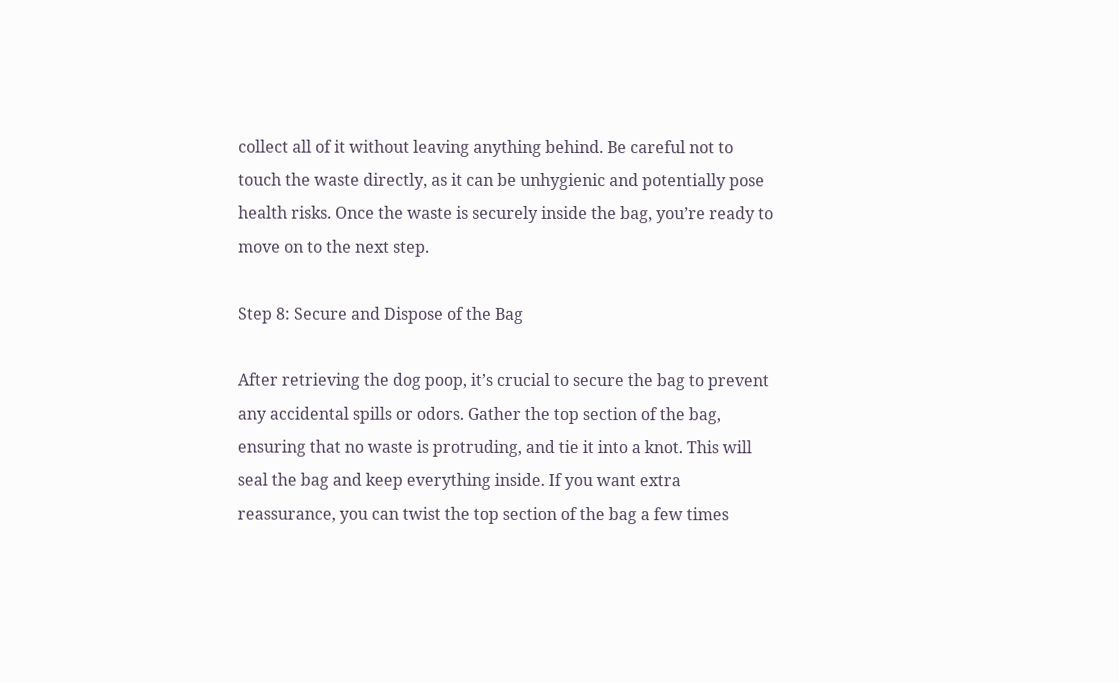collect all of it without leaving anything behind. Be careful not to touch the waste directly, as it can be unhygienic and potentially pose health risks. Once the waste is securely inside the bag, you’re ready to move on to the next step.

Step 8: Secure and Dispose of the Bag

After retrieving the dog poop, it’s crucial to secure the bag to prevent any accidental spills or odors. Gather the top section of the bag, ensuring that no waste is protruding, and tie it into a knot. This will seal the bag and keep everything inside. If you want extra reassurance, you can twist the top section of the bag a few times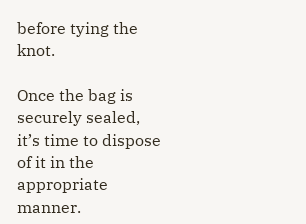before tying the knot.

Once the bag is securely sealed, it’s time to dispose of it in the appropriate manner.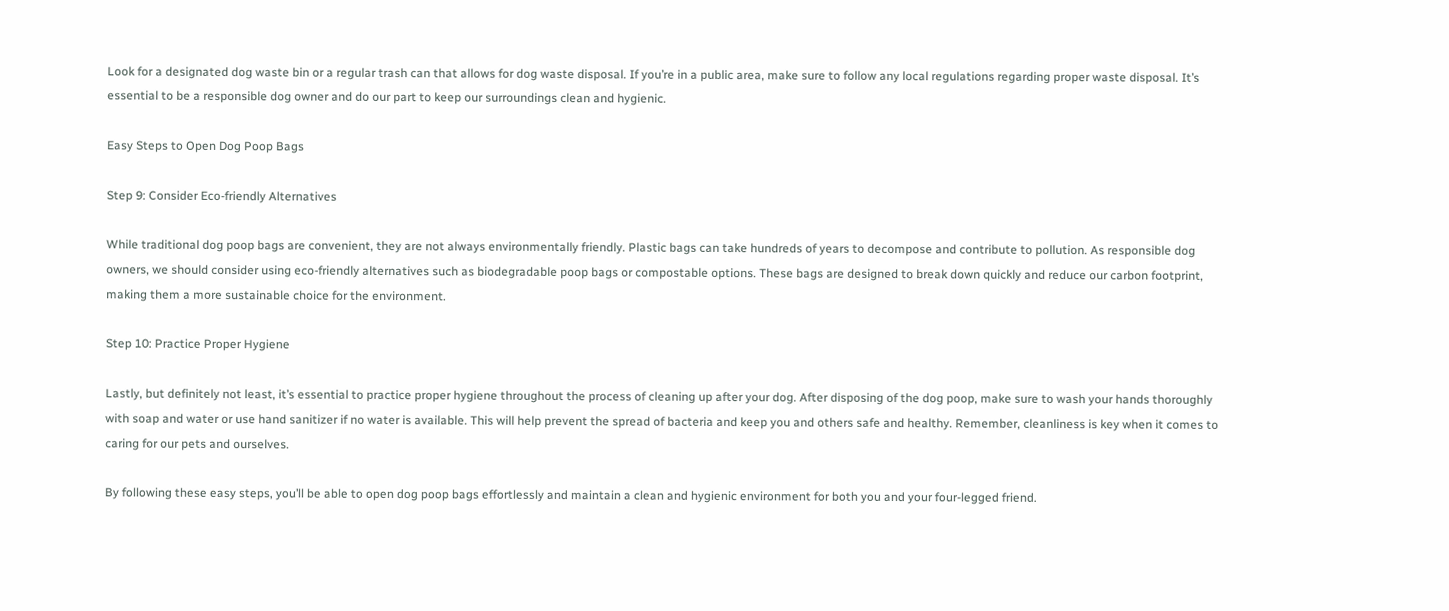Look for a designated dog waste bin or a regular trash can that allows for dog waste disposal. If you’re in a public area, make sure to follow any local regulations regarding proper waste disposal. It’s essential to be a responsible dog owner and do our part to keep our surroundings clean and hygienic.

Easy Steps to Open Dog Poop Bags

Step 9: Consider Eco-friendly Alternatives

While traditional dog poop bags are convenient, they are not always environmentally friendly. Plastic bags can take hundreds of years to decompose and contribute to pollution. As responsible dog owners, we should consider using eco-friendly alternatives such as biodegradable poop bags or compostable options. These bags are designed to break down quickly and reduce our carbon footprint, making them a more sustainable choice for the environment.

Step 10: Practice Proper Hygiene

Lastly, but definitely not least, it’s essential to practice proper hygiene throughout the process of cleaning up after your dog. After disposing of the dog poop, make sure to wash your hands thoroughly with soap and water or use hand sanitizer if no water is available. This will help prevent the spread of bacteria and keep you and others safe and healthy. Remember, cleanliness is key when it comes to caring for our pets and ourselves.

By following these easy steps, you’ll be able to open dog poop bags effortlessly and maintain a clean and hygienic environment for both you and your four-legged friend.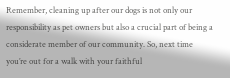Remember, cleaning up after our dogs is not only our responsibility as pet owners but also a crucial part of being a considerate member of our community. So, next time you’re out for a walk with your faithful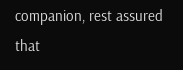companion, rest assured that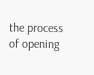the process of opening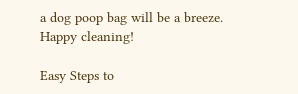a dog poop bag will be a breeze. Happy cleaning!

Easy Steps to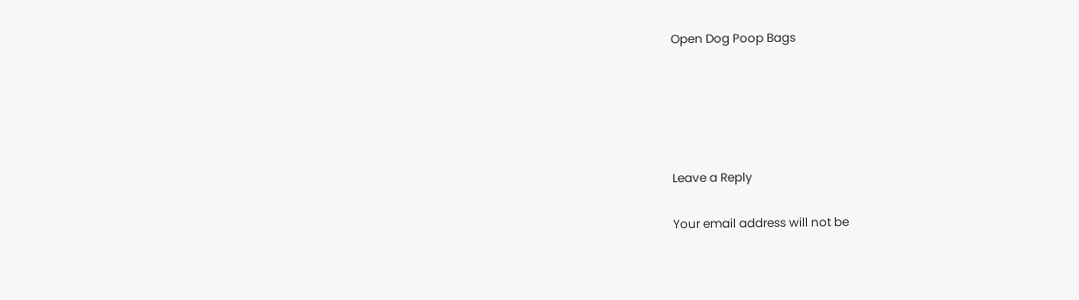Open Dog Poop Bags





Leave a Reply

Your email address will not be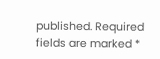published. Required fields are marked *